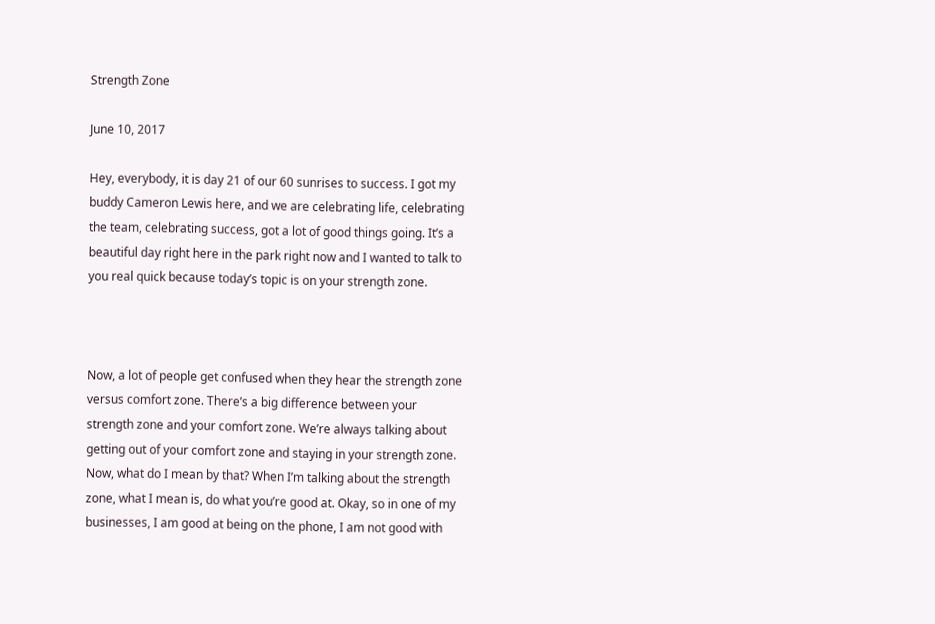Strength Zone

June 10, 2017

Hey, everybody, it is day 21 of our 60 sunrises to success. I got my buddy Cameron Lewis here, and we are celebrating life, celebrating the team, celebrating success, got a lot of good things going. It’s a beautiful day right here in the park right now and I wanted to talk to you real quick because today’s topic is on your strength zone.



Now, a lot of people get confused when they hear the strength zone versus comfort zone. There’s a big difference between your strength zone and your comfort zone. We’re always talking about getting out of your comfort zone and staying in your strength zone. Now, what do I mean by that? When I’m talking about the strength zone, what I mean is, do what you’re good at. Okay, so in one of my businesses, I am good at being on the phone, I am not good with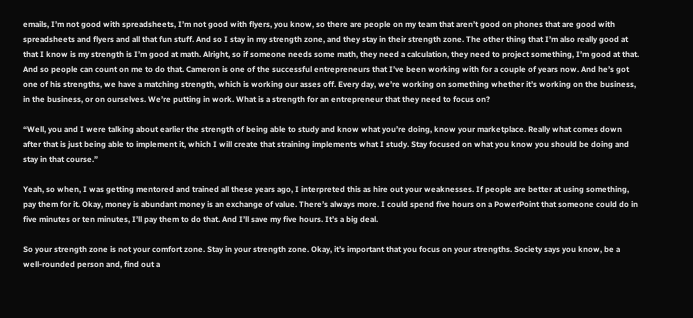emails, I’m not good with spreadsheets, I’m not good with flyers, you know, so there are people on my team that aren’t good on phones that are good with spreadsheets and flyers and all that fun stuff. And so I stay in my strength zone, and they stay in their strength zone. The other thing that I’m also really good at that I know is my strength is I’m good at math. Alright, so if someone needs some math, they need a calculation, they need to project something, I’m good at that. And so people can count on me to do that. Cameron is one of the successful entrepreneurs that I’ve been working with for a couple of years now. And he’s got one of his strengths, we have a matching strength, which is working our asses off. Every day, we’re working on something whether it’s working on the business, in the business, or on ourselves. We’re putting in work. What is a strength for an entrepreneur that they need to focus on?

“Well, you and I were talking about earlier the strength of being able to study and know what you’re doing, know your marketplace. Really what comes down after that is just being able to implement it, which I will create that straining implements what I study. Stay focused on what you know you should be doing and stay in that course.”

Yeah, so when, I was getting mentored and trained all these years ago, I interpreted this as hire out your weaknesses. If people are better at using something, pay them for it. Okay, money is abundant money is an exchange of value. There’s always more. I could spend five hours on a PowerPoint that someone could do in five minutes or ten minutes, I’ll pay them to do that. And I’ll save my five hours. It’s a big deal.

So your strength zone is not your comfort zone. Stay in your strength zone. Okay, it’s important that you focus on your strengths. Society says you know, be a well-rounded person and, find out a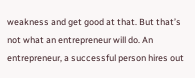weakness and get good at that. But that’s not what an entrepreneur will do. An entrepreneur, a successful person hires out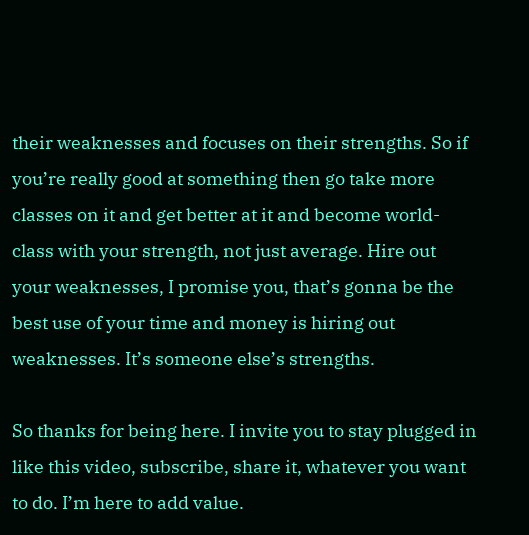their weaknesses and focuses on their strengths. So if you’re really good at something then go take more classes on it and get better at it and become world-class with your strength, not just average. Hire out your weaknesses, I promise you, that’s gonna be the best use of your time and money is hiring out weaknesses. It’s someone else’s strengths.

So thanks for being here. I invite you to stay plugged in like this video, subscribe, share it, whatever you want to do. I’m here to add value.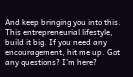And keep bringing you into this. This entrepreneurial lifestyle, build it big. If you need any encouragement, hit me up. Got any questions? I’m here?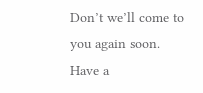Don’t we’ll come to you again soon. Have a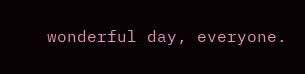wonderful day, everyone.